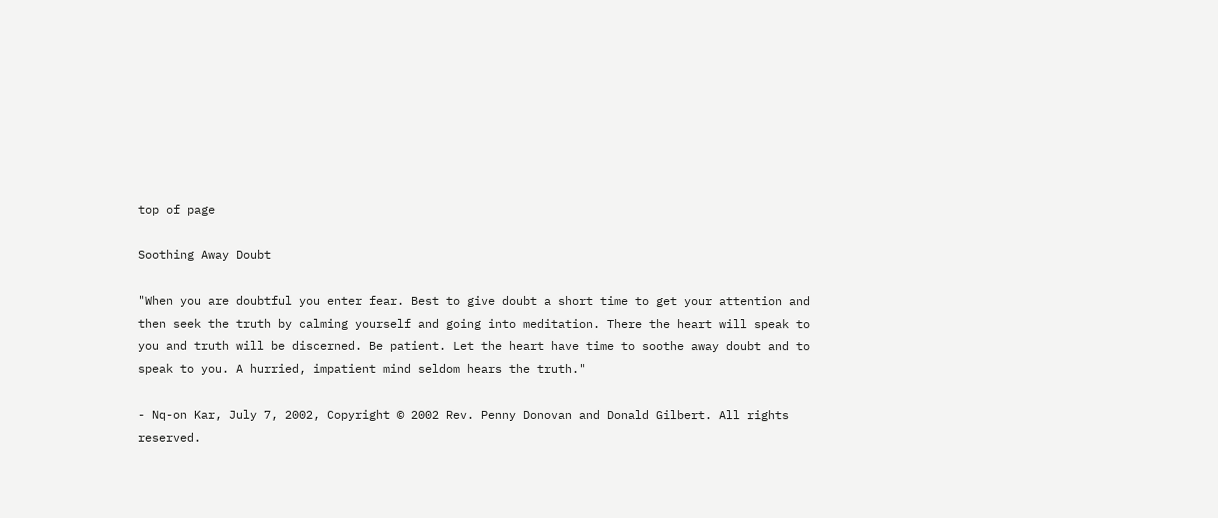top of page

Soothing Away Doubt

"When you are doubtful you enter fear. Best to give doubt a short time to get your attention and then seek the truth by calming yourself and going into meditation. There the heart will speak to you and truth will be discerned. Be patient. Let the heart have time to soothe away doubt and to speak to you. A hurried, impatient mind seldom hears the truth."

- Nq-on Kar, July 7, 2002, Copyright © 2002 Rev. Penny Donovan and Donald Gilbert. All rights reserved.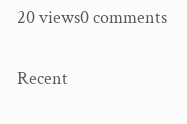20 views0 comments

Recent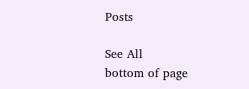Posts

See All
bottom of page